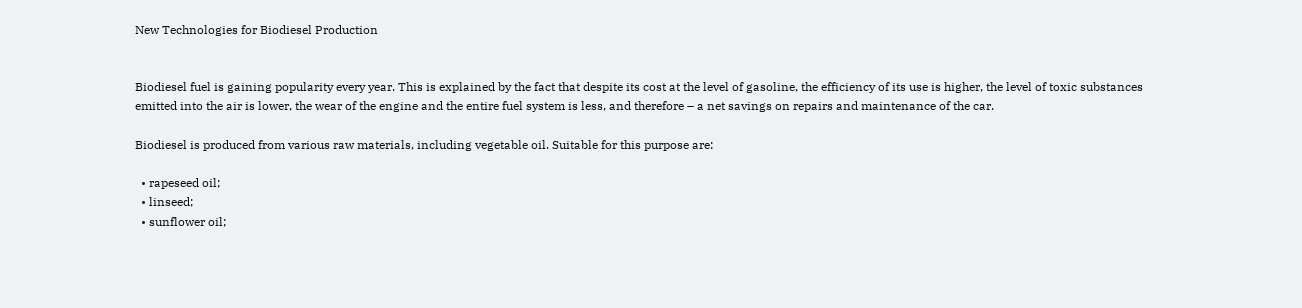New Technologies for Biodiesel Production


Biodiesel fuel is gaining popularity every year. This is explained by the fact that despite its cost at the level of gasoline, the efficiency of its use is higher, the level of toxic substances emitted into the air is lower, the wear of the engine and the entire fuel system is less, and therefore – a net savings on repairs and maintenance of the car.

Biodiesel is produced from various raw materials, including vegetable oil. Suitable for this purpose are:

  • rapeseed oil;
  • linseed;
  • sunflower oil;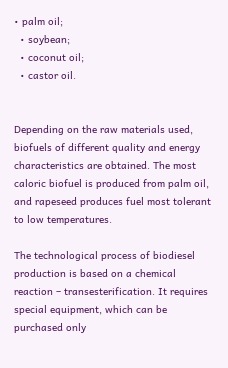• palm oil;
  • soybean;
  • coconut oil;
  • castor oil.


Depending on the raw materials used, biofuels of different quality and energy characteristics are obtained. The most caloric biofuel is produced from palm oil, and rapeseed produces fuel most tolerant to low temperatures.

The technological process of biodiesel production is based on a chemical reaction – transesterification. It requires special equipment, which can be purchased only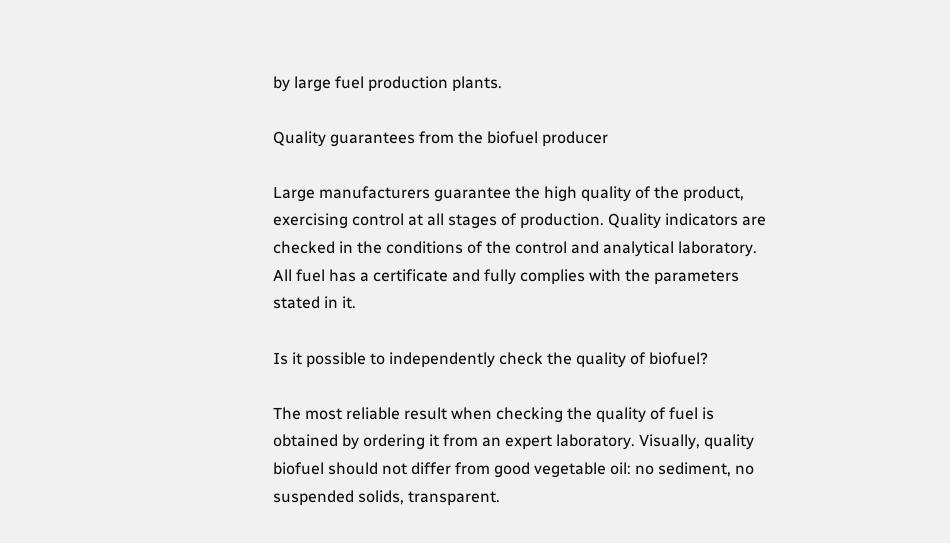by large fuel production plants.

Quality guarantees from the biofuel producer

Large manufacturers guarantee the high quality of the product, exercising control at all stages of production. Quality indicators are checked in the conditions of the control and analytical laboratory. All fuel has a certificate and fully complies with the parameters stated in it.

Is it possible to independently check the quality of biofuel?

The most reliable result when checking the quality of fuel is obtained by ordering it from an expert laboratory. Visually, quality biofuel should not differ from good vegetable oil: no sediment, no suspended solids, transparent.